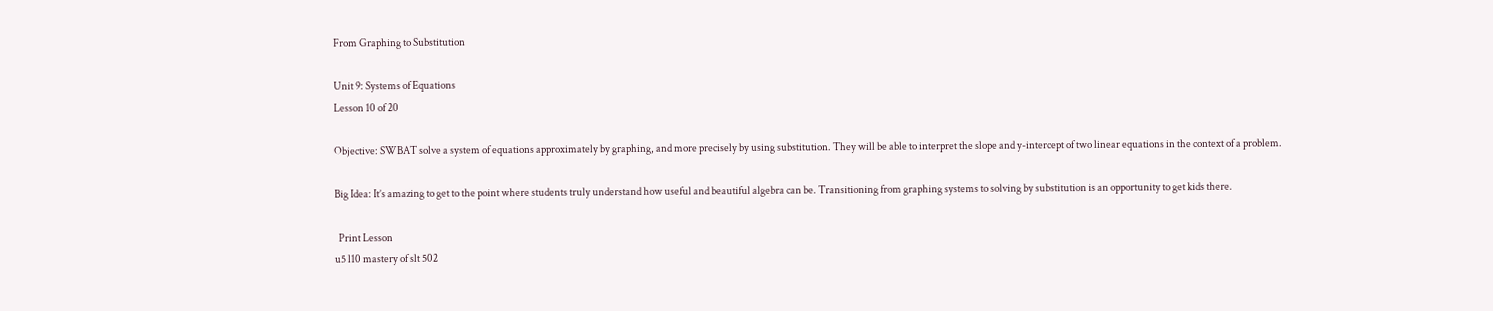From Graphing to Substitution

Unit 9: Systems of Equations
Lesson 10 of 20

Objective: SWBAT solve a system of equations approximately by graphing, and more precisely by using substitution. They will be able to interpret the slope and y-intercept of two linear equations in the context of a problem.

Big Idea: It’s amazing to get to the point where students truly understand how useful and beautiful algebra can be. Transitioning from graphing systems to solving by substitution is an opportunity to get kids there.

  Print Lesson
u5 l10 mastery of slt 502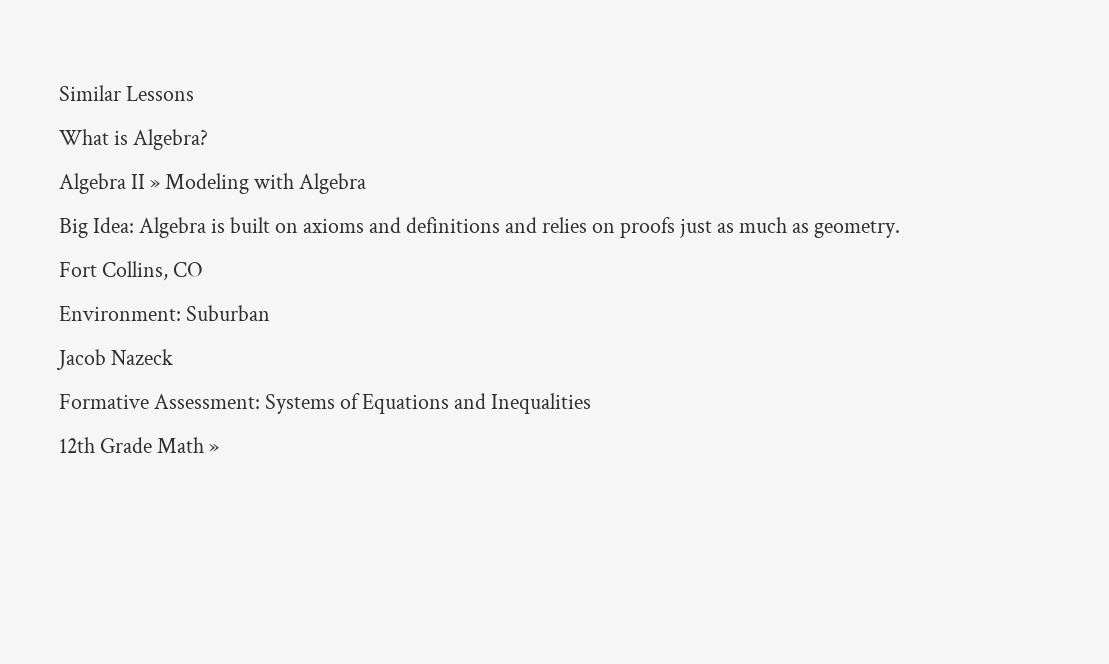Similar Lessons
What is Algebra?
Algebra II » Modeling with Algebra
Big Idea: Algebra is built on axioms and definitions and relies on proofs just as much as geometry.
Fort Collins, CO
Environment: Suburban
Jacob Nazeck
Formative Assessment: Systems of Equations and Inequalities
12th Grade Math »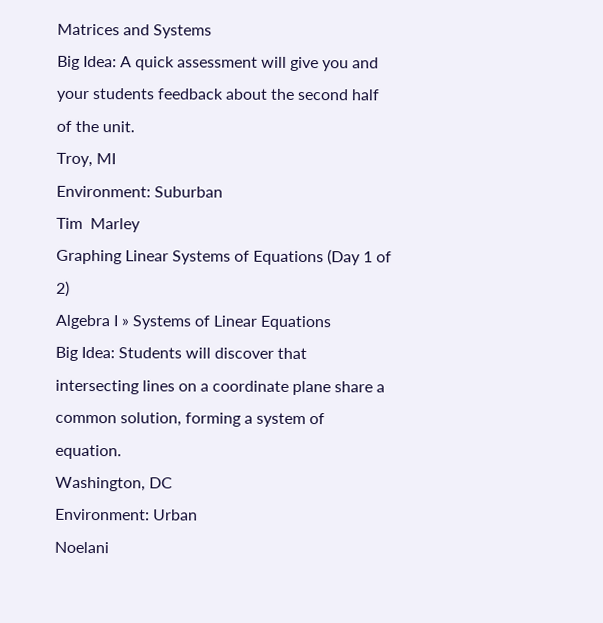Matrices and Systems
Big Idea: A quick assessment will give you and your students feedback about the second half of the unit.
Troy, MI
Environment: Suburban
Tim  Marley
Graphing Linear Systems of Equations (Day 1 of 2)
Algebra I » Systems of Linear Equations
Big Idea: Students will discover that intersecting lines on a coordinate plane share a common solution, forming a system of equation.
Washington, DC
Environment: Urban
Noelani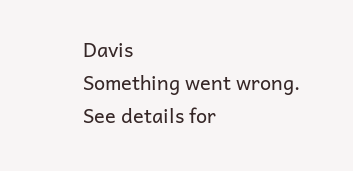Davis
Something went wrong. See details for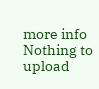more info
Nothing to upload